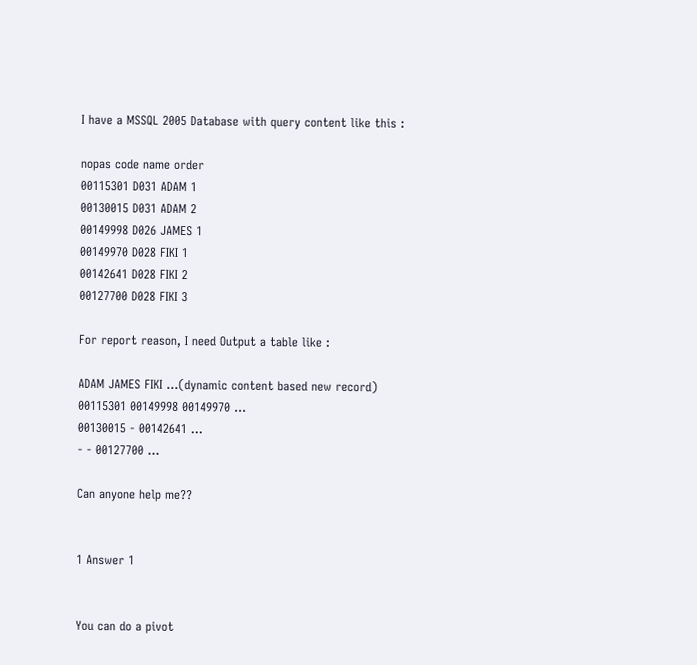I have a MSSQL 2005 Database with query content like this :

nopas code name order
00115301 D031 ADAM 1
00130015 D031 ADAM 2
00149998 D026 JAMES 1
00149970 D028 FIKI 1
00142641 D028 FIKI 2
00127700 D028 FIKI 3

For report reason, I need Output a table like :

ADAM JAMES FIKI ...(dynamic content based new record)
00115301 00149998 00149970 ...
00130015 - 00142641 ...
- - 00127700 ...

Can anyone help me??


1 Answer 1


You can do a pivot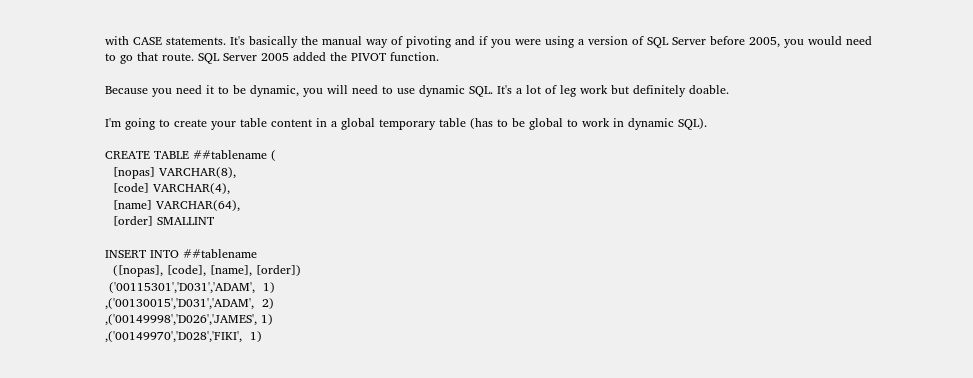with CASE statements. It's basically the manual way of pivoting and if you were using a version of SQL Server before 2005, you would need to go that route. SQL Server 2005 added the PIVOT function.

Because you need it to be dynamic, you will need to use dynamic SQL. It's a lot of leg work but definitely doable.

I'm going to create your table content in a global temporary table (has to be global to work in dynamic SQL).

CREATE TABLE ##tablename (
  [nopas] VARCHAR(8),
  [code] VARCHAR(4),
  [name] VARCHAR(64),
  [order] SMALLINT

INSERT INTO ##tablename
  ([nopas], [code], [name], [order])
 ('00115301','D031','ADAM',  1)
,('00130015','D031','ADAM',  2)
,('00149998','D026','JAMES', 1)
,('00149970','D028','FIKI',  1)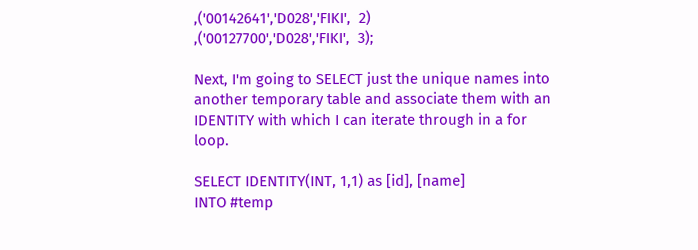,('00142641','D028','FIKI',  2)
,('00127700','D028','FIKI',  3);

Next, I'm going to SELECT just the unique names into another temporary table and associate them with an IDENTITY with which I can iterate through in a for loop.

SELECT IDENTITY(INT, 1,1) as [id], [name]
INTO #temp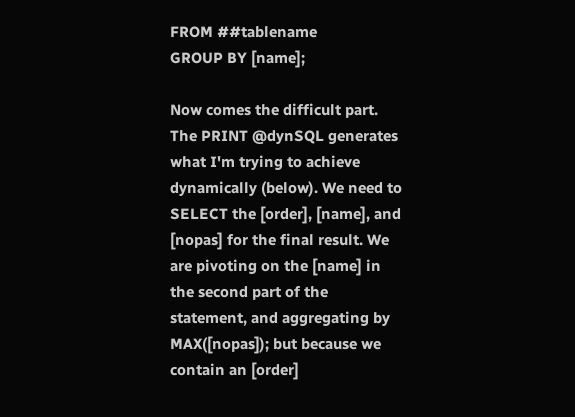FROM ##tablename
GROUP BY [name];

Now comes the difficult part. The PRINT @dynSQL generates what I'm trying to achieve dynamically (below). We need to SELECT the [order], [name], and [nopas] for the final result. We are pivoting on the [name] in the second part of the statement, and aggregating by MAX([nopas]); but because we contain an [order]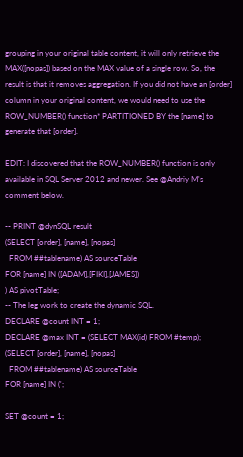grouping in your original table content, it will only retrieve the MAX([nopas]) based on the MAX value of a single row. So, the result is that it removes aggregation. If you did not have an [order] column in your original content, we would need to use the ROW_NUMBER() function* PARTITIONED BY the [name] to generate that [order].

EDIT: I discovered that the ROW_NUMBER() function is only available in SQL Server 2012 and newer. See @Andriy M's comment below.

-- PRINT @dynSQL result
(SELECT [order], [name], [nopas]
  FROM ##tablename) AS sourceTable
FOR [name] IN ([ADAM],[FIKI],[JAMES])
) AS pivotTable;
-- The leg work to create the dynamic SQL.
DECLARE @count INT = 1;
DECLARE @max INT = (SELECT MAX(id) FROM #temp);
(SELECT [order], [name], [nopas]
  FROM ##tablename) AS sourceTable
FOR [name] IN (';

SET @count = 1;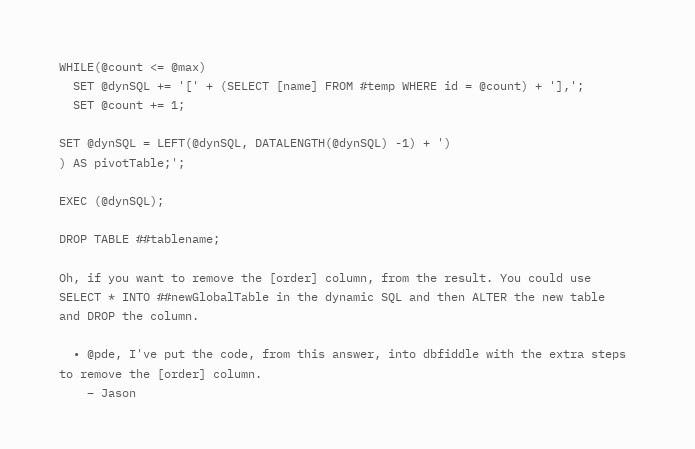WHILE(@count <= @max)
  SET @dynSQL += '[' + (SELECT [name] FROM #temp WHERE id = @count) + '],';
  SET @count += 1;

SET @dynSQL = LEFT(@dynSQL, DATALENGTH(@dynSQL) -1) + ')
) AS pivotTable;';

EXEC (@dynSQL);

DROP TABLE ##tablename;

Oh, if you want to remove the [order] column, from the result. You could use SELECT * INTO ##newGlobalTable in the dynamic SQL and then ALTER the new table and DROP the column.

  • @pde, I've put the code, from this answer, into dbfiddle with the extra steps to remove the [order] column.
    – Jason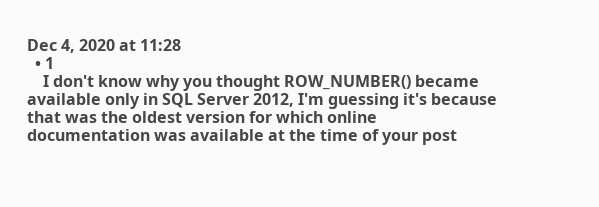Dec 4, 2020 at 11:28
  • 1
    I don't know why you thought ROW_NUMBER() became available only in SQL Server 2012, I'm guessing it's because that was the oldest version for which online documentation was available at the time of your post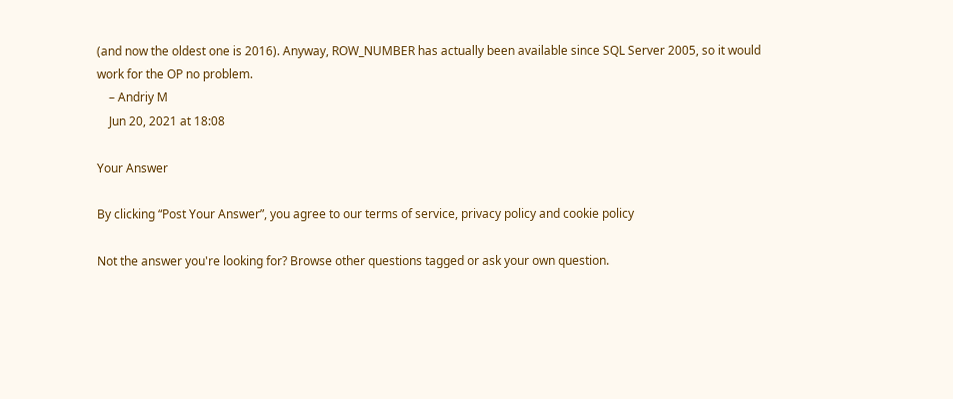(and now the oldest one is 2016). Anyway, ROW_NUMBER has actually been available since SQL Server 2005, so it would work for the OP no problem.
    – Andriy M
    Jun 20, 2021 at 18:08

Your Answer

By clicking “Post Your Answer”, you agree to our terms of service, privacy policy and cookie policy

Not the answer you're looking for? Browse other questions tagged or ask your own question.